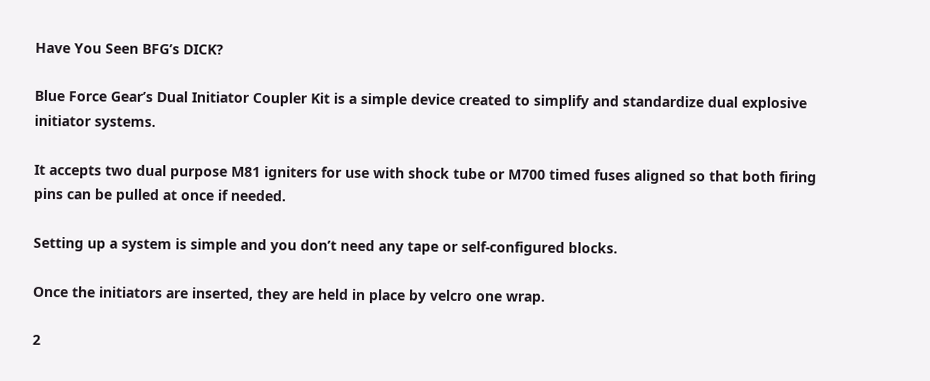Have You Seen BFG’s DICK?

Blue Force Gear’s Dual Initiator Coupler Kit is a simple device created to simplify and standardize dual explosive initiator systems.

It accepts two dual purpose M81 igniters for use with shock tube or M700 timed fuses aligned so that both firing pins can be pulled at once if needed.

Setting up a system is simple and you don’t need any tape or self-configured blocks.

Once the initiators are inserted, they are held in place by velcro one wrap.

2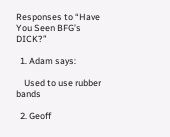Responses to “Have You Seen BFG’s DICK?”

  1. Adam says:

    Used to use rubber bands

  2. Geoff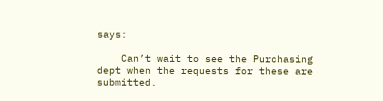says:

    Can’t wait to see the Purchasing dept when the requests for these are submitted.